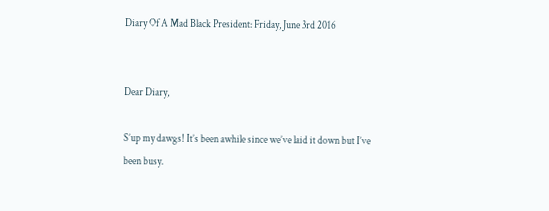Diary Of A Mad Black President: Friday, June 3rd 2016


Dear Diary,

S’up my dawgs! It’s been awhile since we’ve laid it down but I’ve been busy.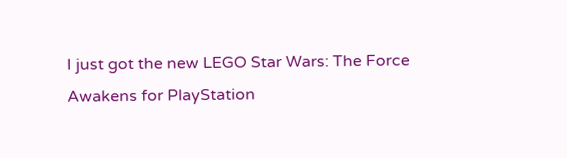I just got the new LEGO Star Wars: The Force Awakens for PlayStation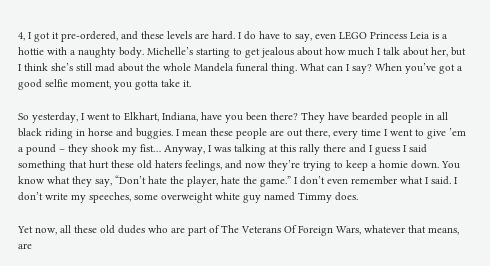4, I got it pre-ordered, and these levels are hard. I do have to say, even LEGO Princess Leia is a hottie with a naughty body. Michelle’s starting to get jealous about how much I talk about her, but I think she’s still mad about the whole Mandela funeral thing. What can I say? When you’ve got a good selfie moment, you gotta take it.

So yesterday, I went to Elkhart, Indiana, have you been there? They have bearded people in all black riding in horse and buggies. I mean these people are out there, every time I went to give ’em a pound – they shook my fist… Anyway, I was talking at this rally there and I guess I said something that hurt these old haters feelings, and now they’re trying to keep a homie down. You know what they say, “Don’t hate the player, hate the game.” I don’t even remember what I said. I don’t write my speeches, some overweight white guy named Timmy does.

Yet now, all these old dudes who are part of The Veterans Of Foreign Wars, whatever that means, are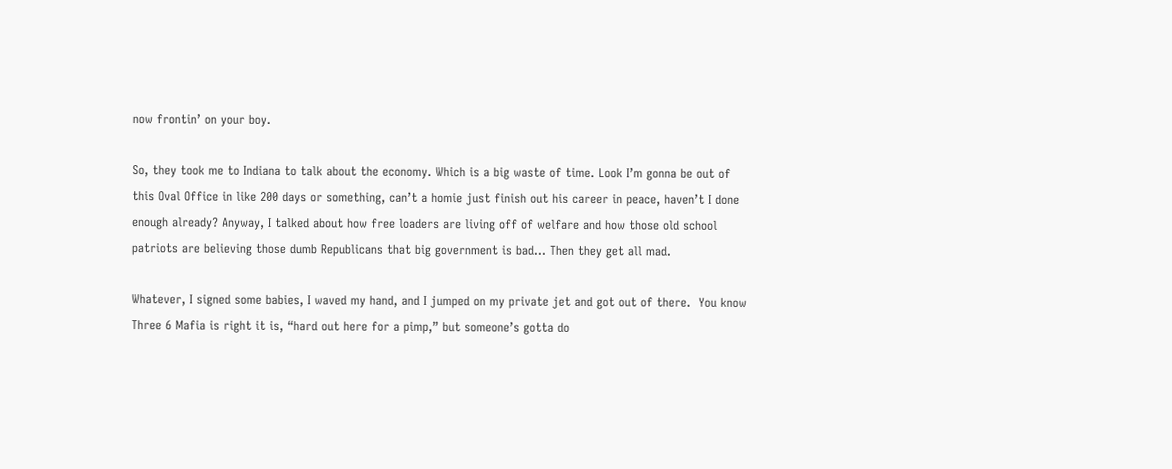now frontin’ on your boy.

So, they took me to Indiana to talk about the economy. Which is a big waste of time. Look I’m gonna be out of this Oval Office in like 200 days or something, can’t a homie just finish out his career in peace, haven’t I done enough already? Anyway, I talked about how free loaders are living off of welfare and how those old school patriots are believing those dumb Republicans that big government is bad… Then they get all mad.

Whatever, I signed some babies, I waved my hand, and I jumped on my private jet and got out of there.  You know Three 6 Mafia is right it is, “hard out here for a pimp,” but someone’s gotta do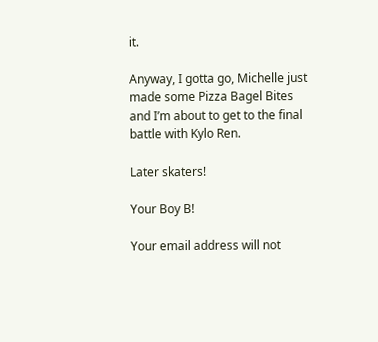it.

Anyway, I gotta go, Michelle just made some Pizza Bagel Bites and I’m about to get to the final battle with Kylo Ren.

Later skaters!

Your Boy B!

Your email address will not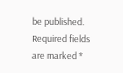be published. Required fields are marked *